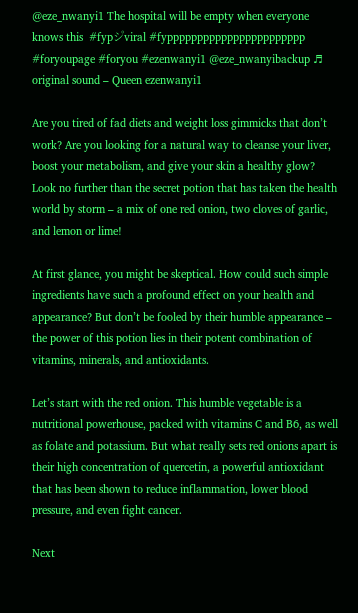@eze_nwanyi1 The hospital will be empty when everyone knows this  #fypシ゚viral #fyppppppppppppppppppppppp #foryoupage #foryou #ezenwanyi1 @eze_nwanyibackup ♬ original sound – Queen ezenwanyi1

Are you tired of fad diets and weight loss gimmicks that don’t work? Are you looking for a natural way to cleanse your liver, boost your metabolism, and give your skin a healthy glow? Look no further than the secret potion that has taken the health world by storm – a mix of one red onion, two cloves of garlic, and lemon or lime!

At first glance, you might be skeptical. How could such simple ingredients have such a profound effect on your health and appearance? But don’t be fooled by their humble appearance – the power of this potion lies in their potent combination of vitamins, minerals, and antioxidants.

Let’s start with the red onion. This humble vegetable is a nutritional powerhouse, packed with vitamins C and B6, as well as folate and potassium. But what really sets red onions apart is their high concentration of quercetin, a powerful antioxidant that has been shown to reduce inflammation, lower blood pressure, and even fight cancer.

Next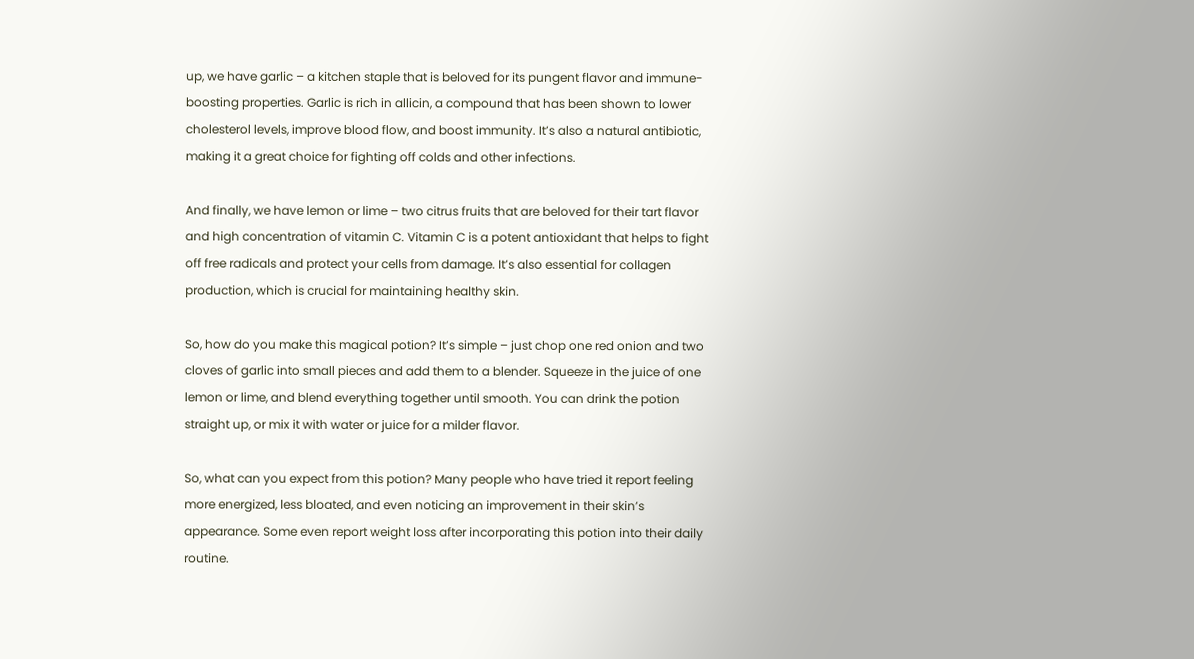up, we have garlic – a kitchen staple that is beloved for its pungent flavor and immune-boosting properties. Garlic is rich in allicin, a compound that has been shown to lower cholesterol levels, improve blood flow, and boost immunity. It’s also a natural antibiotic, making it a great choice for fighting off colds and other infections.

And finally, we have lemon or lime – two citrus fruits that are beloved for their tart flavor and high concentration of vitamin C. Vitamin C is a potent antioxidant that helps to fight off free radicals and protect your cells from damage. It’s also essential for collagen production, which is crucial for maintaining healthy skin.

So, how do you make this magical potion? It’s simple – just chop one red onion and two cloves of garlic into small pieces and add them to a blender. Squeeze in the juice of one lemon or lime, and blend everything together until smooth. You can drink the potion straight up, or mix it with water or juice for a milder flavor.

So, what can you expect from this potion? Many people who have tried it report feeling more energized, less bloated, and even noticing an improvement in their skin’s appearance. Some even report weight loss after incorporating this potion into their daily routine.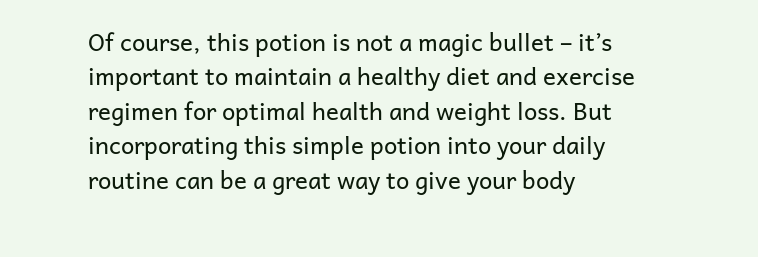Of course, this potion is not a magic bullet – it’s important to maintain a healthy diet and exercise regimen for optimal health and weight loss. But incorporating this simple potion into your daily routine can be a great way to give your body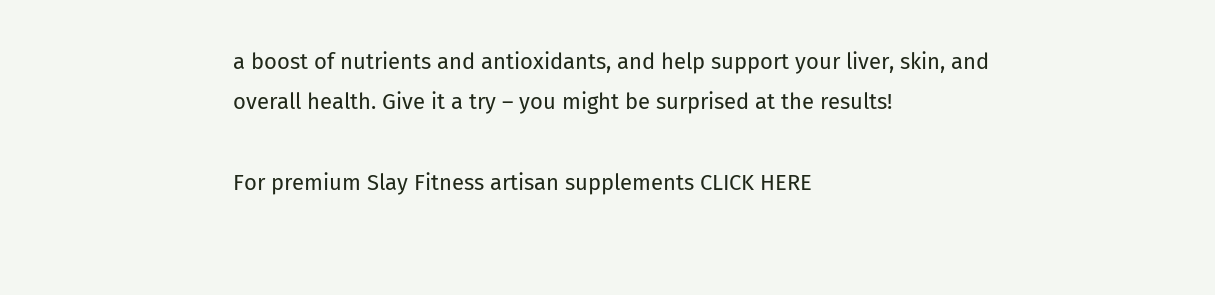a boost of nutrients and antioxidants, and help support your liver, skin, and overall health. Give it a try – you might be surprised at the results!

For premium Slay Fitness artisan supplements CLICK HERE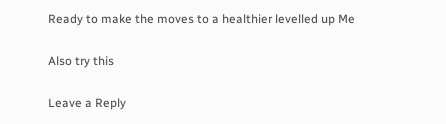Ready to make the moves to a healthier levelled up Me

Also try this

Leave a Reply